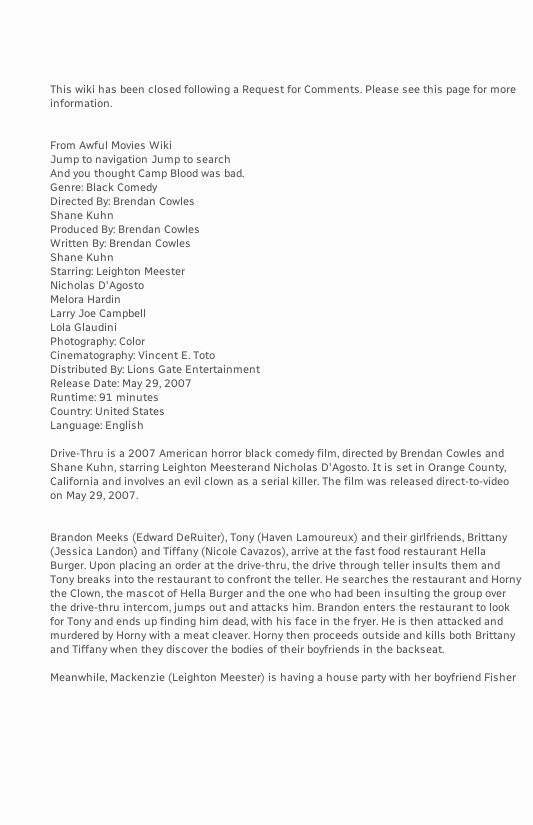This wiki has been closed following a Request for Comments. Please see this page for more information.


From Awful Movies Wiki
Jump to navigation Jump to search
And you thought Camp Blood was bad.
Genre: Black Comedy
Directed By: Brendan Cowles
Shane Kuhn
Produced By: Brendan Cowles
Written By: Brendan Cowles
Shane Kuhn
Starring: Leighton Meester
Nicholas D'Agosto
Melora Hardin
Larry Joe Campbell
Lola Glaudini
Photography: Color
Cinematography: Vincent E. Toto
Distributed By: Lions Gate Entertainment
Release Date: May 29, 2007
Runtime: 91 minutes
Country: United States
Language: English

Drive-Thru is a 2007 American horror black comedy film, directed by Brendan Cowles and Shane Kuhn, starring Leighton Meesterand Nicholas D'Agosto. It is set in Orange County, California and involves an evil clown as a serial killer. The film was released direct-to-video on May 29, 2007.


Brandon Meeks (Edward DeRuiter), Tony (Haven Lamoureux) and their girlfriends, Brittany (Jessica Landon) and Tiffany (Nicole Cavazos), arrive at the fast food restaurant Hella Burger. Upon placing an order at the drive-thru, the drive through teller insults them and Tony breaks into the restaurant to confront the teller. He searches the restaurant and Horny the Clown, the mascot of Hella Burger and the one who had been insulting the group over the drive-thru intercom, jumps out and attacks him. Brandon enters the restaurant to look for Tony and ends up finding him dead, with his face in the fryer. He is then attacked and murdered by Horny with a meat cleaver. Horny then proceeds outside and kills both Brittany and Tiffany when they discover the bodies of their boyfriends in the backseat.

Meanwhile, Mackenzie (Leighton Meester) is having a house party with her boyfriend Fisher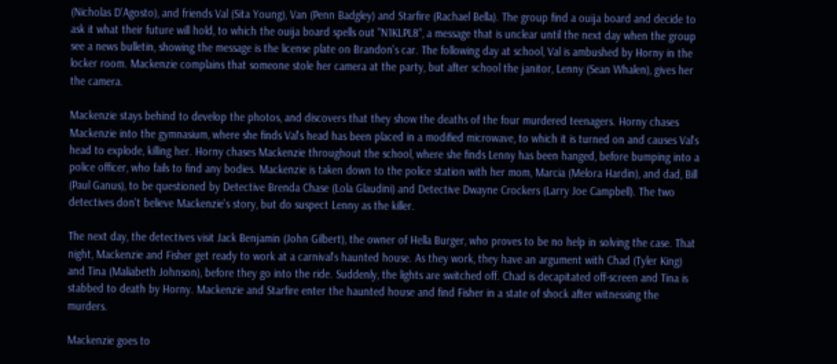(Nicholas D'Agosto), and friends Val (Sita Young), Van (Penn Badgley) and Starfire (Rachael Bella). The group find a ouija board and decide to ask it what their future will hold, to which the ouija board spells out "N1KLPL8", a message that is unclear until the next day when the group see a news bulletin, showing the message is the license plate on Brandon's car. The following day at school, Val is ambushed by Horny in the locker room. Mackenzie complains that someone stole her camera at the party, but after school the janitor, Lenny (Sean Whalen), gives her the camera.

Mackenzie stays behind to develop the photos, and discovers that they show the deaths of the four murdered teenagers. Horny chases Mackenzie into the gymnasium, where she finds Val's head has been placed in a modified microwave, to which it is turned on and causes Val's head to explode, killing her. Horny chases Mackenzie throughout the school, where she finds Lenny has been hanged, before bumping into a police officer, who fails to find any bodies. Mackenzie is taken down to the police station with her mom, Marcia (Melora Hardin), and dad, Bill (Paul Ganus), to be questioned by Detective Brenda Chase (Lola Glaudini) and Detective Dwayne Crockers (Larry Joe Campbell). The two detectives don't believe Mackenzie's story, but do suspect Lenny as the killer.

The next day, the detectives visit Jack Benjamin (John Gilbert), the owner of Hella Burger, who proves to be no help in solving the case. That night, Mackenzie and Fisher get ready to work at a carnival's haunted house. As they work, they have an argument with Chad (Tyler King) and Tina (Maliabeth Johnson), before they go into the ride. Suddenly, the lights are switched off. Chad is decapitated off-screen and Tina is stabbed to death by Horny. Mackenzie and Starfire enter the haunted house and find Fisher in a state of shock after witnessing the murders.

Mackenzie goes to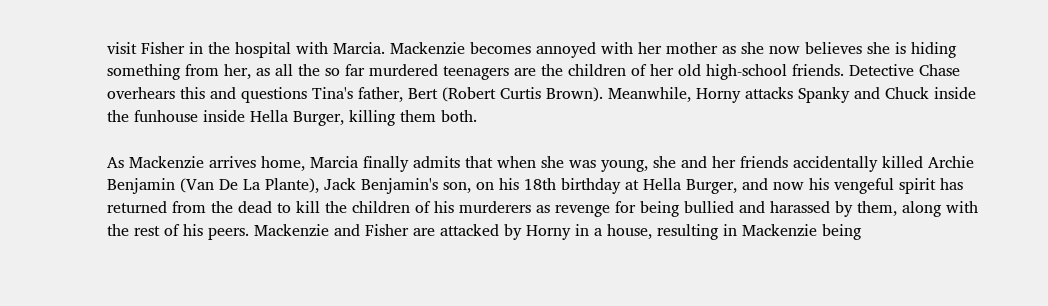visit Fisher in the hospital with Marcia. Mackenzie becomes annoyed with her mother as she now believes she is hiding something from her, as all the so far murdered teenagers are the children of her old high-school friends. Detective Chase overhears this and questions Tina's father, Bert (Robert Curtis Brown). Meanwhile, Horny attacks Spanky and Chuck inside the funhouse inside Hella Burger, killing them both.

As Mackenzie arrives home, Marcia finally admits that when she was young, she and her friends accidentally killed Archie Benjamin (Van De La Plante), Jack Benjamin's son, on his 18th birthday at Hella Burger, and now his vengeful spirit has returned from the dead to kill the children of his murderers as revenge for being bullied and harassed by them, along with the rest of his peers. Mackenzie and Fisher are attacked by Horny in a house, resulting in Mackenzie being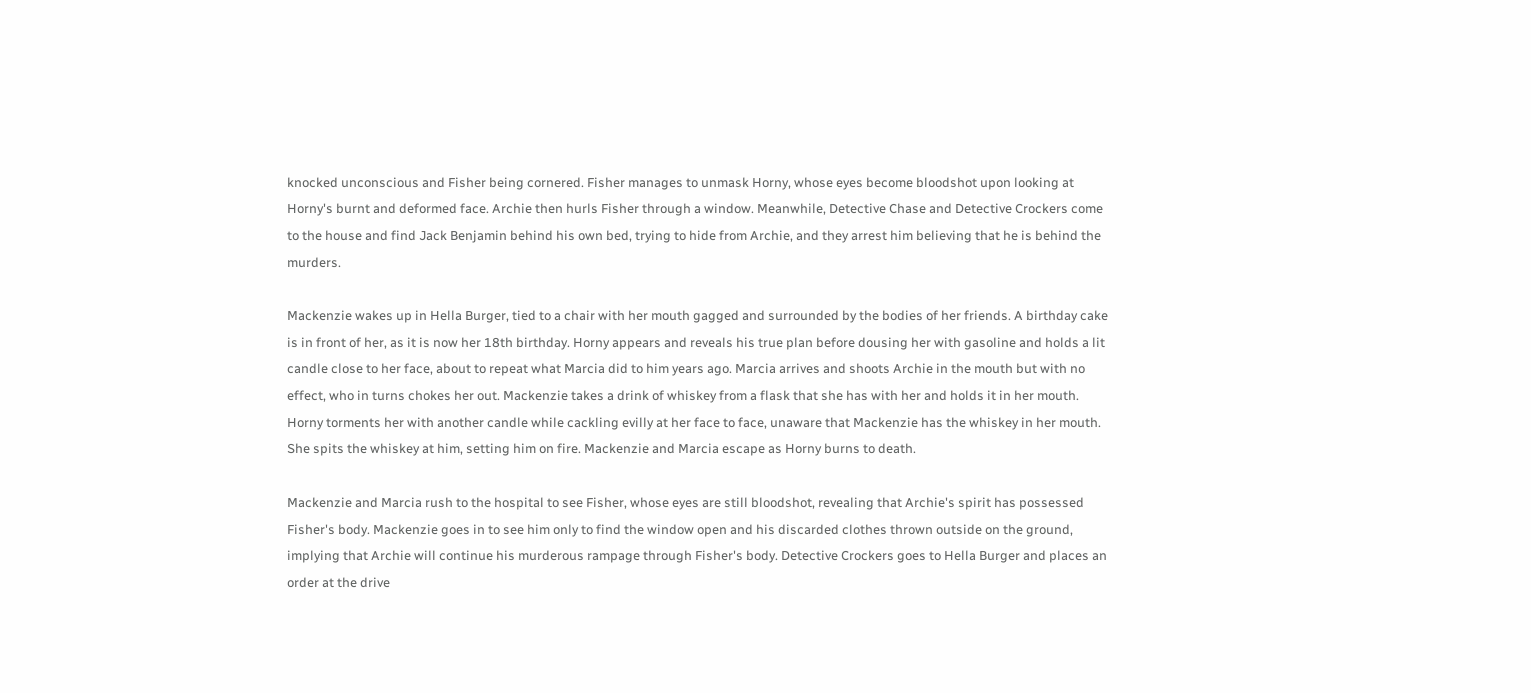knocked unconscious and Fisher being cornered. Fisher manages to unmask Horny, whose eyes become bloodshot upon looking at Horny's burnt and deformed face. Archie then hurls Fisher through a window. Meanwhile, Detective Chase and Detective Crockers come to the house and find Jack Benjamin behind his own bed, trying to hide from Archie, and they arrest him believing that he is behind the murders.

Mackenzie wakes up in Hella Burger, tied to a chair with her mouth gagged and surrounded by the bodies of her friends. A birthday cake is in front of her, as it is now her 18th birthday. Horny appears and reveals his true plan before dousing her with gasoline and holds a lit candle close to her face, about to repeat what Marcia did to him years ago. Marcia arrives and shoots Archie in the mouth but with no effect, who in turns chokes her out. Mackenzie takes a drink of whiskey from a flask that she has with her and holds it in her mouth. Horny torments her with another candle while cackling evilly at her face to face, unaware that Mackenzie has the whiskey in her mouth. She spits the whiskey at him, setting him on fire. Mackenzie and Marcia escape as Horny burns to death.

Mackenzie and Marcia rush to the hospital to see Fisher, whose eyes are still bloodshot, revealing that Archie's spirit has possessed Fisher's body. Mackenzie goes in to see him only to find the window open and his discarded clothes thrown outside on the ground, implying that Archie will continue his murderous rampage through Fisher's body. Detective Crockers goes to Hella Burger and places an order at the drive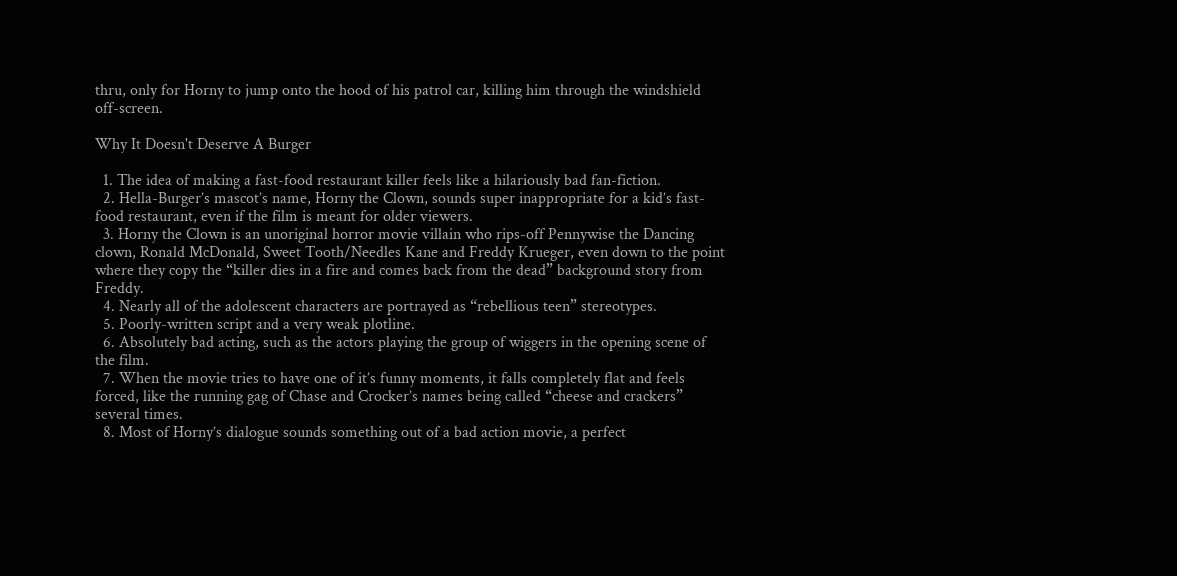thru, only for Horny to jump onto the hood of his patrol car, killing him through the windshield off-screen.

Why It Doesn't Deserve A Burger

  1. The idea of making a fast-food restaurant killer feels like a hilariously bad fan-fiction.
  2. Hella-Burger’s mascot’s name, Horny the Clown, sounds super inappropriate for a kid’s fast-food restaurant, even if the film is meant for older viewers.
  3. Horny the Clown is an unoriginal horror movie villain who rips-off Pennywise the Dancing clown, Ronald McDonald, Sweet Tooth/Needles Kane and Freddy Krueger, even down to the point where they copy the “killer dies in a fire and comes back from the dead” background story from Freddy.
  4. Nearly all of the adolescent characters are portrayed as “rebellious teen” stereotypes.
  5. Poorly-written script and a very weak plotline.
  6. Absolutely bad acting, such as the actors playing the group of wiggers in the opening scene of the film.
  7. When the movie tries to have one of it’s funny moments, it falls completely flat and feels forced, like the running gag of Chase and Crocker’s names being called “cheese and crackers” several times.
  8. Most of Horny’s dialogue sounds something out of a bad action movie, a perfect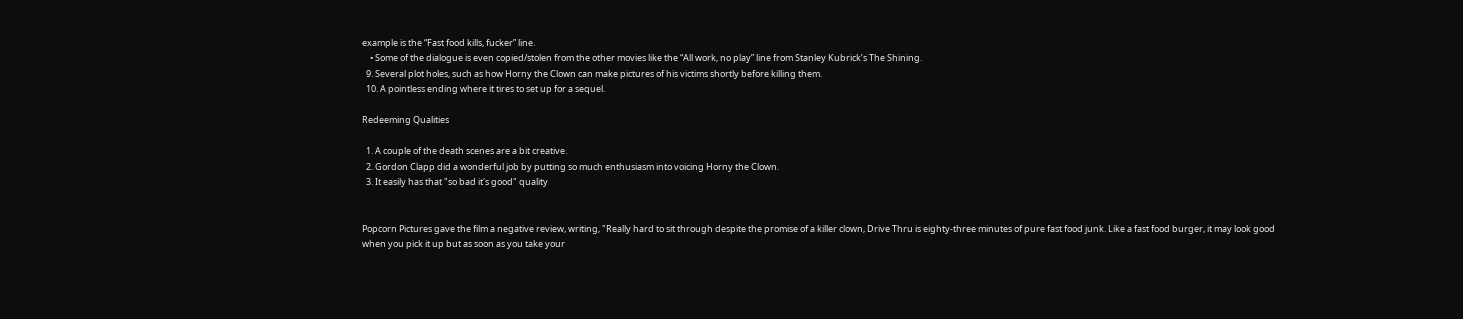example is the “Fast food kills, fucker” line.
    • Some of the dialogue is even copied/stolen from the other movies like the “All work, no play” line from Stanley Kubrick’s The Shining.
  9. Several plot holes, such as how Horny the Clown can make pictures of his victims shortly before killing them.
  10. A pointless ending where it tires to set up for a sequel.

Redeeming Qualities

  1. A couple of the death scenes are a bit creative.
  2. Gordon Clapp did a wonderful job by putting so much enthusiasm into voicing Horny the Clown.
  3. It easily has that "so bad it's good" quality


Popcorn Pictures gave the film a negative review, writing, "Really hard to sit through despite the promise of a killer clown, Drive Thru is eighty-three minutes of pure fast food junk. Like a fast food burger, it may look good when you pick it up but as soon as you take your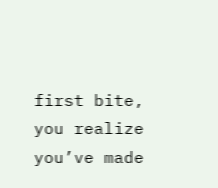first bite, you realize you’ve made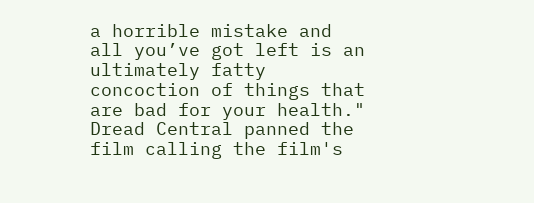a horrible mistake and all you’ve got left is an ultimately fatty concoction of things that are bad for your health." Dread Central panned the film calling the film's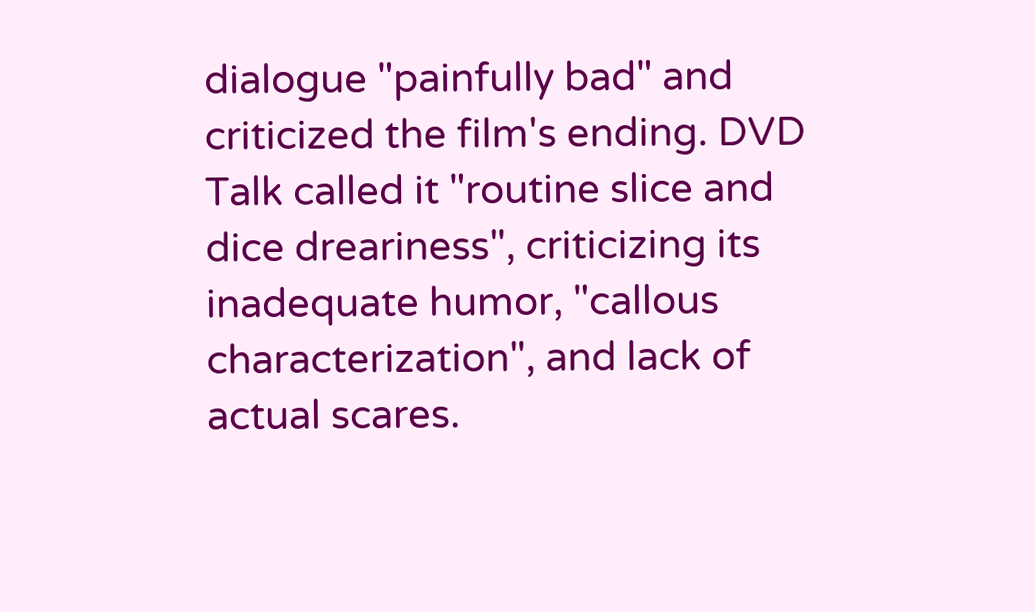dialogue "painfully bad" and criticized the film's ending. DVD Talk called it "routine slice and dice dreariness", criticizing its inadequate humor, "callous characterization", and lack of actual scares.